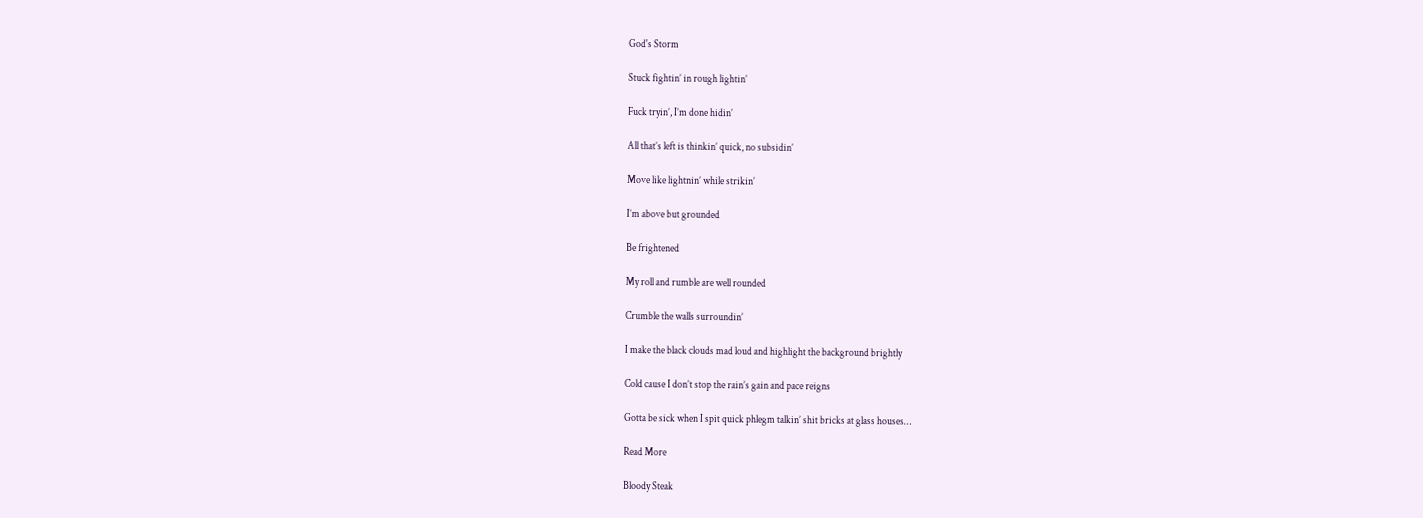God's Storm

Stuck fightin’ in rough lightin’

Fuck tryin’, I’m done hidin’

All that’s left is thinkin’ quick, no subsidin’

Move like lightnin’ while strikin’

I’m above but grounded

Be frightened

My roll and rumble are well rounded

Crumble the walls surroundin’

I make the black clouds mad loud and highlight the background brightly

Cold cause I don’t stop the rain’s gain and pace reigns

Gotta be sick when I spit quick phlegm talkin’ shit bricks at glass houses…

Read More

Bloody Steak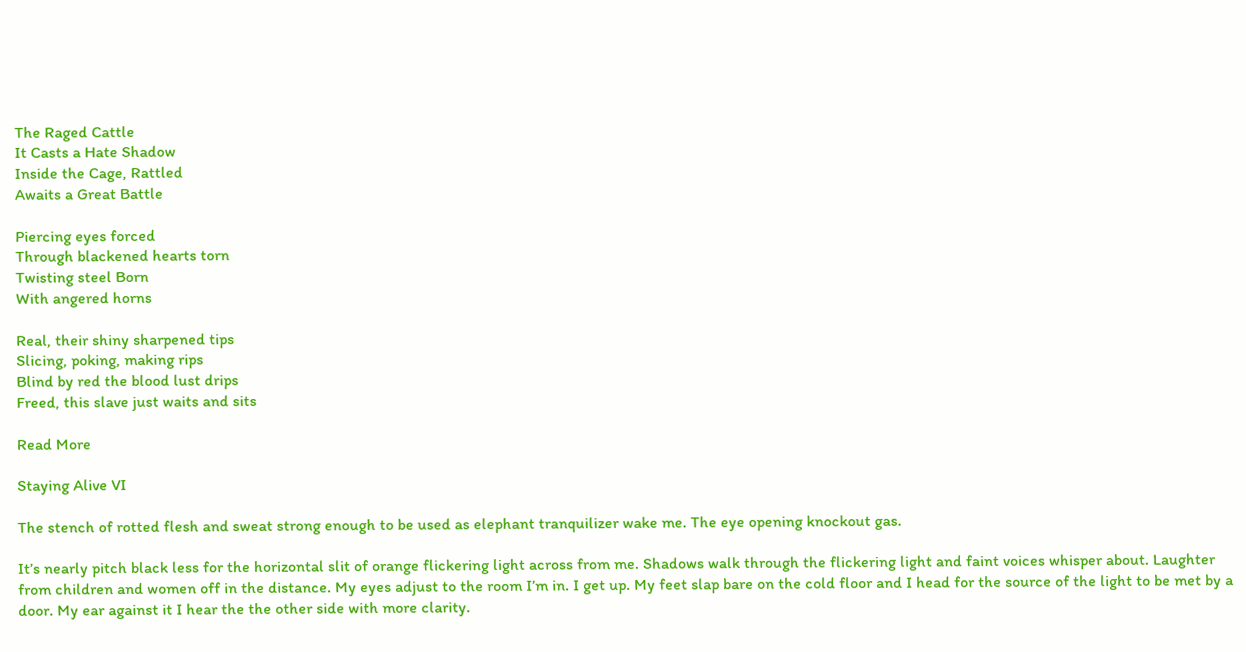The Raged Cattle
It Casts a Hate Shadow
Inside the Cage, Rattled
Awaits a Great Battle

Piercing eyes forced
Through blackened hearts torn
Twisting steel Born
With angered horns

Real, their shiny sharpened tips
Slicing, poking, making rips
Blind by red the blood lust drips
Freed, this slave just waits and sits

Read More

Staying Alive VI

The stench of rotted flesh and sweat strong enough to be used as elephant tranquilizer wake me. The eye opening knockout gas.

It’s nearly pitch black less for the horizontal slit of orange flickering light across from me. Shadows walk through the flickering light and faint voices whisper about. Laughter from children and women off in the distance. My eyes adjust to the room I’m in. I get up. My feet slap bare on the cold floor and I head for the source of the light to be met by a door. My ear against it I hear the the other side with more clarity.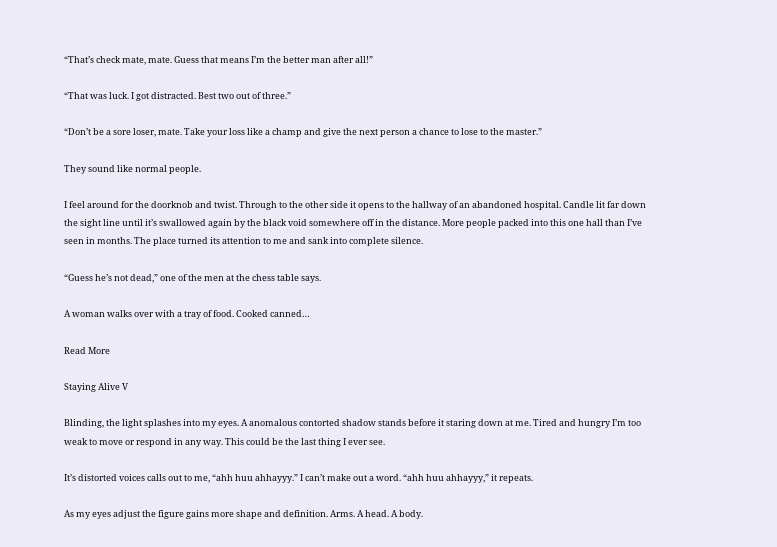“That’s check mate, mate. Guess that means I’m the better man after all!”

“That was luck. I got distracted. Best two out of three.”

“Don’t be a sore loser, mate. Take your loss like a champ and give the next person a chance to lose to the master.”

They sound like normal people.

I feel around for the doorknob and twist. Through to the other side it opens to the hallway of an abandoned hospital. Candle lit far down the sight line until it’s swallowed again by the black void somewhere off in the distance. More people packed into this one hall than I’ve seen in months. The place turned its attention to me and sank into complete silence.

“Guess he’s not dead,” one of the men at the chess table says.

A woman walks over with a tray of food. Cooked canned…

Read More

Staying Alive V

Blinding, the light splashes into my eyes. A anomalous contorted shadow stands before it staring down at me. Tired and hungry I’m too weak to move or respond in any way. This could be the last thing I ever see.

It’s distorted voices calls out to me, “ahh huu ahhayyy.” I can’t make out a word. “ahh huu ahhayyy,” it repeats.

As my eyes adjust the figure gains more shape and definition. Arms. A head. A body.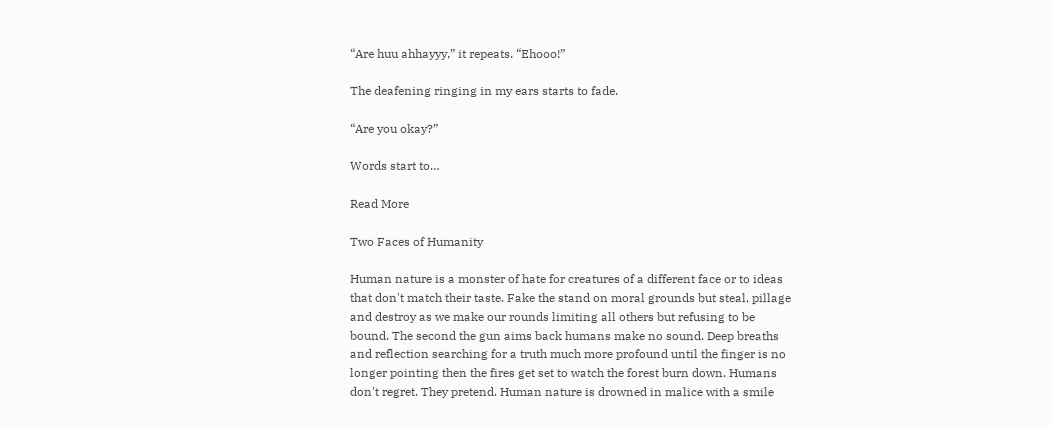“Are huu ahhayyy,” it repeats. “Ehooo!”

The deafening ringing in my ears starts to fade.

“Are you okay?”

Words start to…

Read More

Two Faces of Humanity

Human nature is a monster of hate for creatures of a different face or to ideas that don't match their taste. Fake the stand on moral grounds but steal, pillage and destroy as we make our rounds limiting all others but refusing to be bound. The second the gun aims back humans make no sound. Deep breaths and reflection searching for a truth much more profound until the finger is no longer pointing then the fires get set to watch the forest burn down. Humans don't regret. They pretend. Human nature is drowned in malice with a smile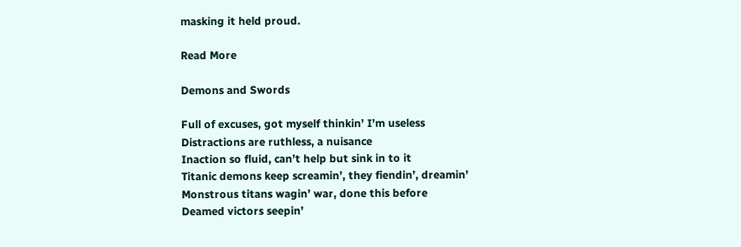masking it held proud.

Read More

Demons and Swords

Full of excuses, got myself thinkin’ I’m useless
Distractions are ruthless, a nuisance
Inaction so fluid, can’t help but sink in to it
Titanic demons keep screamin’, they fiendin’, dreamin’
Monstrous titans wagin’ war, done this before
Deamed victors seepin’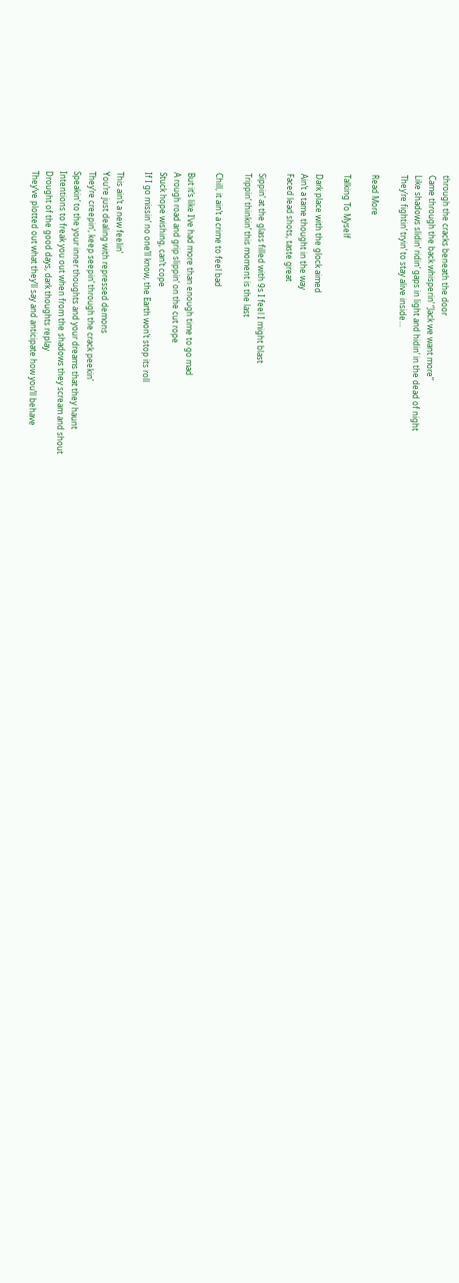through the cracks beneath the door
Came through the back whisperin’ “Jack we want more”
Like shadows slidin’ ridin’ gaps in light and hidin’ in the dead of night
They’re fightin’ tryin’ to stay alive inside…

Read More

Talking To Myself

Dark place with the glock aimed
Ain’t a tame thought in the way
Faced lead shots, taste great

Sippin’ at the glass filled with 9s I feel I might blast
Trippin’ thinkin’ this moment is the last

Chill, it ain’t a crime to feel bad

But it’s like I’ve had more than enough time to go mad
A rough road and grip slippin’ on the cut rope
Stuck hope wishing, can’t cope
If I go missin’ no one’ll know, the Earth won’t stop its roll

This ain’t a new feelin’
You’re just dealing with repressed demons
They’re creepin’, keep seepin’ through the crack peekin’
Speakin’ to the your inner thoughts and your dreams that they haunt
Intentions to freak you out when from the shadows they scream and shout
Drought of the good days, dark thoughts replay
They’ve plotted out what they’ll say and anticipate how you’ll behave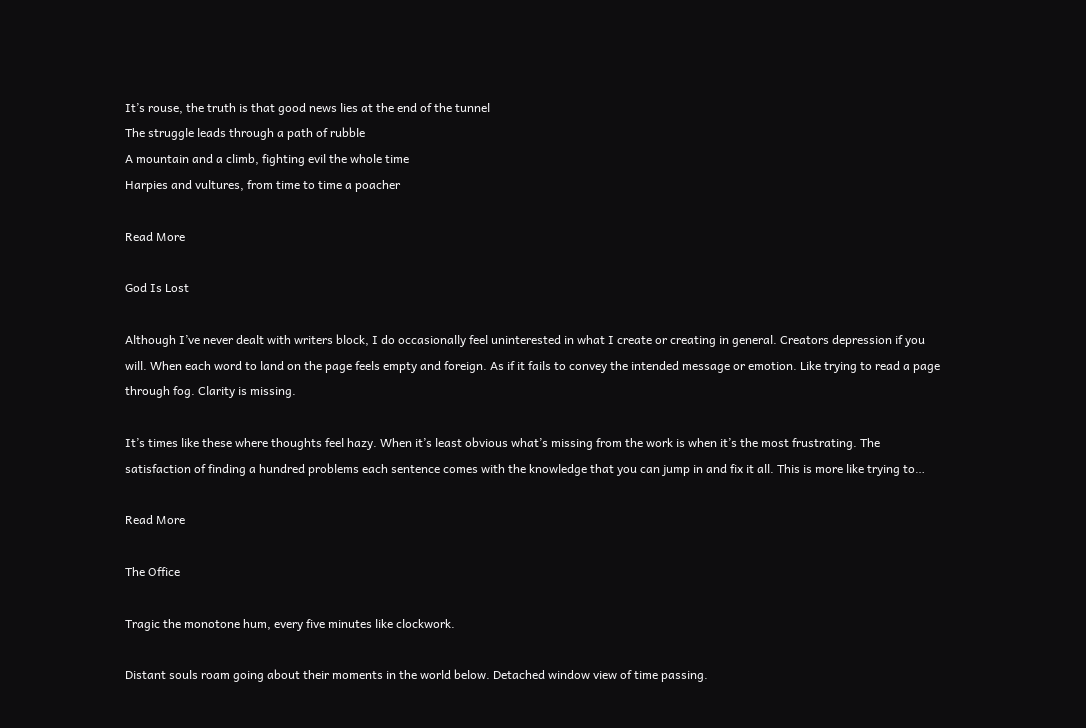It’s rouse, the truth is that good news lies at the end of the tunnel
The struggle leads through a path of rubble
A mountain and a climb, fighting evil the whole time
Harpies and vultures, from time to time a poacher

Read More

God Is Lost

Although I’ve never dealt with writers block, I do occasionally feel uninterested in what I create or creating in general. Creators depression if you will. When each word to land on the page feels empty and foreign. As if it fails to convey the intended message or emotion. Like trying to read a page through fog. Clarity is missing.

It’s times like these where thoughts feel hazy. When it’s least obvious what’s missing from the work is when it’s the most frustrating. The satisfaction of finding a hundred problems each sentence comes with the knowledge that you can jump in and fix it all. This is more like trying to…

Read More

The Office

Tragic the monotone hum, every five minutes like clockwork.

Distant souls roam going about their moments in the world below. Detached window view of time passing.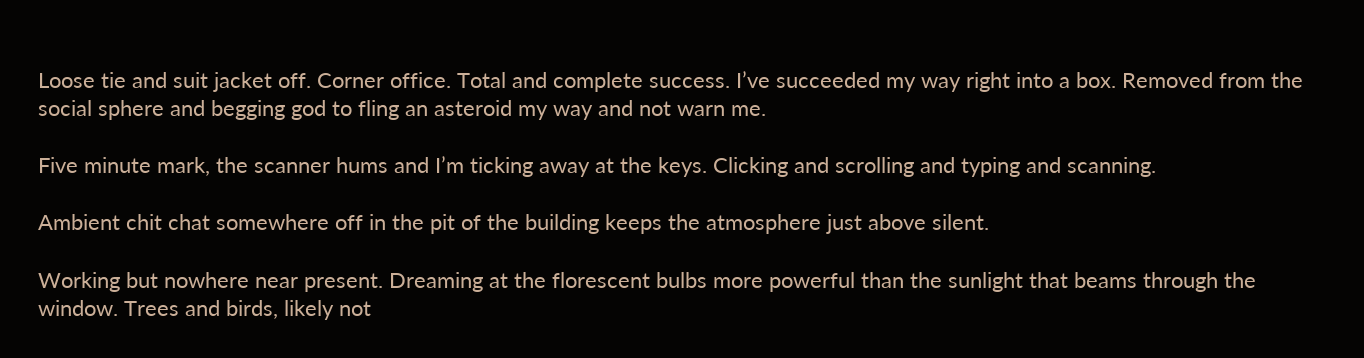Loose tie and suit jacket off. Corner office. Total and complete success. I’ve succeeded my way right into a box. Removed from the social sphere and begging god to fling an asteroid my way and not warn me.

Five minute mark, the scanner hums and I’m ticking away at the keys. Clicking and scrolling and typing and scanning.

Ambient chit chat somewhere off in the pit of the building keeps the atmosphere just above silent.

Working but nowhere near present. Dreaming at the florescent bulbs more powerful than the sunlight that beams through the window. Trees and birds, likely not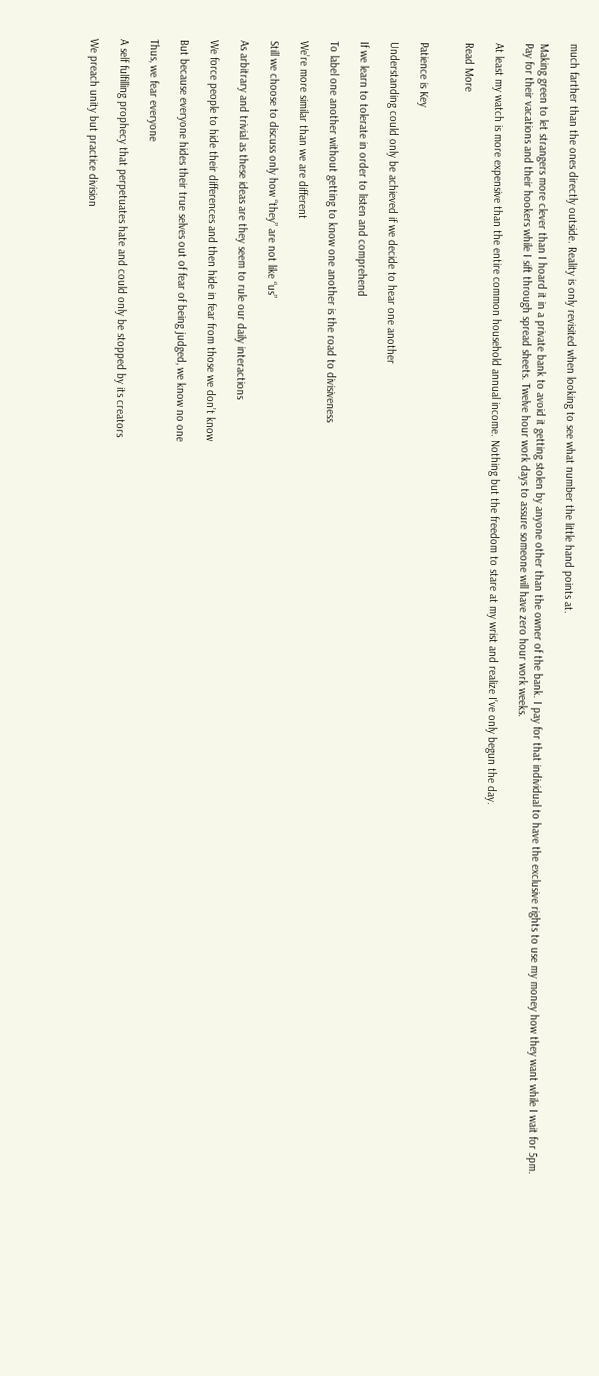much farther than the ones directly outside. Reality is only revisited when looking to see what number the little hand points at.

Making green to let strangers more clever than I hoard it in a private bank to avoid it getting stolen by anyone other than the owner of the bank. I pay for that individual to have the exclusive rights to use my money how they want while I wait for 5pm. Pay for their vacations and their hookers while I sift through spread sheets. Twelve hour work days to assure someone will have zero hour work weeks.

At least my watch is more expensive than the entire common household annual income. Nothing but the freedom to stare at my wrist and realize I’ve only begun the day.

Read More


Patience is Key

Understanding could only be achieved if we decide to hear one another

If we learn to tolerate in order to listen and comprehend

To label one another without getting to know one another is the road to divisiveness

We’re more similar than we are different

Still we choose to discuss only how “they” are not like “us”

As arbitrary and trivial as these ideas are they seem to rule our daily interactions

We force people to hide their differences and then hide in fear from those we don’t know

But because everyone hides their true selves out of fear of being judged, we know no one

Thus, we fear everyone

A self fulfilling prophecy that perpetuates hate and could only be stopped by its creators

We preach unity but practice division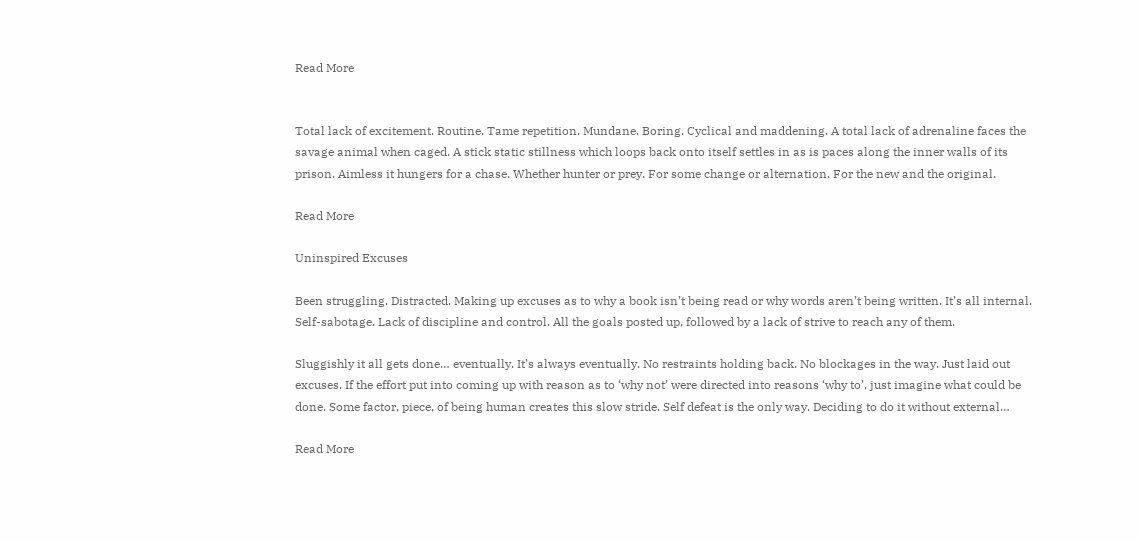Read More


Total lack of excitement. Routine. Tame repetition. Mundane. Boring. Cyclical and maddening. A total lack of adrenaline faces the savage animal when caged. A stick static stillness which loops back onto itself settles in as is paces along the inner walls of its prison. Aimless it hungers for a chase. Whether hunter or prey. For some change or alternation. For the new and the original.

Read More

Uninspired Excuses

Been struggling. Distracted. Making up excuses as to why a book isn’t being read or why words aren’t being written. It’s all internal. Self-sabotage. Lack of discipline and control. All the goals posted up, followed by a lack of strive to reach any of them.

Sluggishly it all gets done… eventually. It’s always eventually. No restraints holding back. No blockages in the way. Just laid out excuses. If the effort put into coming up with reason as to ‘why not’ were directed into reasons ‘why to’, just imagine what could be done. Some factor, piece, of being human creates this slow stride. Self defeat is the only way. Deciding to do it without external…

Read More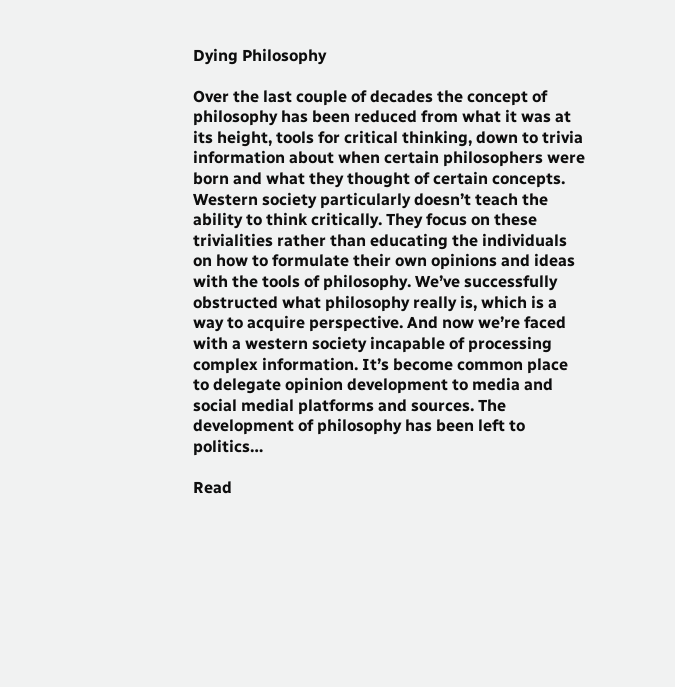Dying Philosophy

Over the last couple of decades the concept of philosophy has been reduced from what it was at its height, tools for critical thinking, down to trivia information about when certain philosophers were born and what they thought of certain concepts. Western society particularly doesn’t teach the ability to think critically. They focus on these trivialities rather than educating the individuals on how to formulate their own opinions and ideas with the tools of philosophy. We’ve successfully obstructed what philosophy really is, which is a way to acquire perspective. And now we’re faced with a western society incapable of processing complex information. It’s become common place to delegate opinion development to media and social medial platforms and sources. The development of philosophy has been left to politics…

Read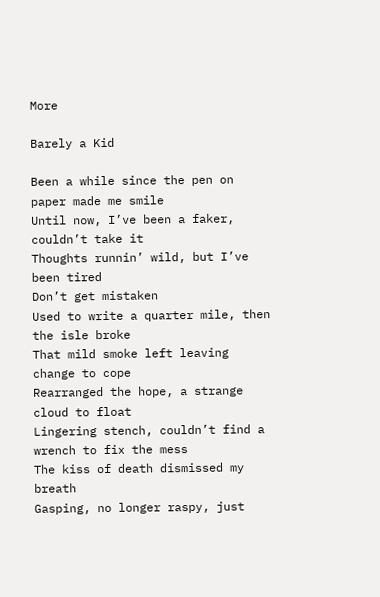More

Barely a Kid

Been a while since the pen on paper made me smile
Until now, I’ve been a faker, couldn’t take it
Thoughts runnin’ wild, but I’ve been tired
Don’t get mistaken
Used to write a quarter mile, then the isle broke
That mild smoke left leaving change to cope
Rearranged the hope, a strange cloud to float
Lingering stench, couldn’t find a wrench to fix the mess
The kiss of death dismissed my breath
Gasping, no longer raspy, just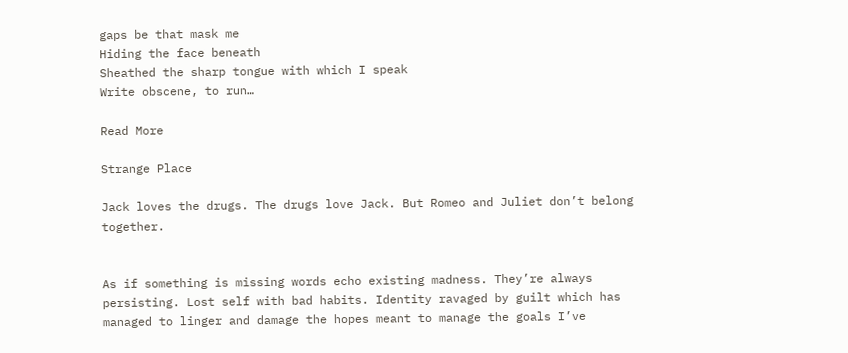gaps be that mask me
Hiding the face beneath
Sheathed the sharp tongue with which I speak
Write obscene, to run…

Read More

Strange Place

Jack loves the drugs. The drugs love Jack. But Romeo and Juliet don’t belong together.


As if something is missing words echo existing madness. They’re always persisting. Lost self with bad habits. Identity ravaged by guilt which has managed to linger and damage the hopes meant to manage the goals I’ve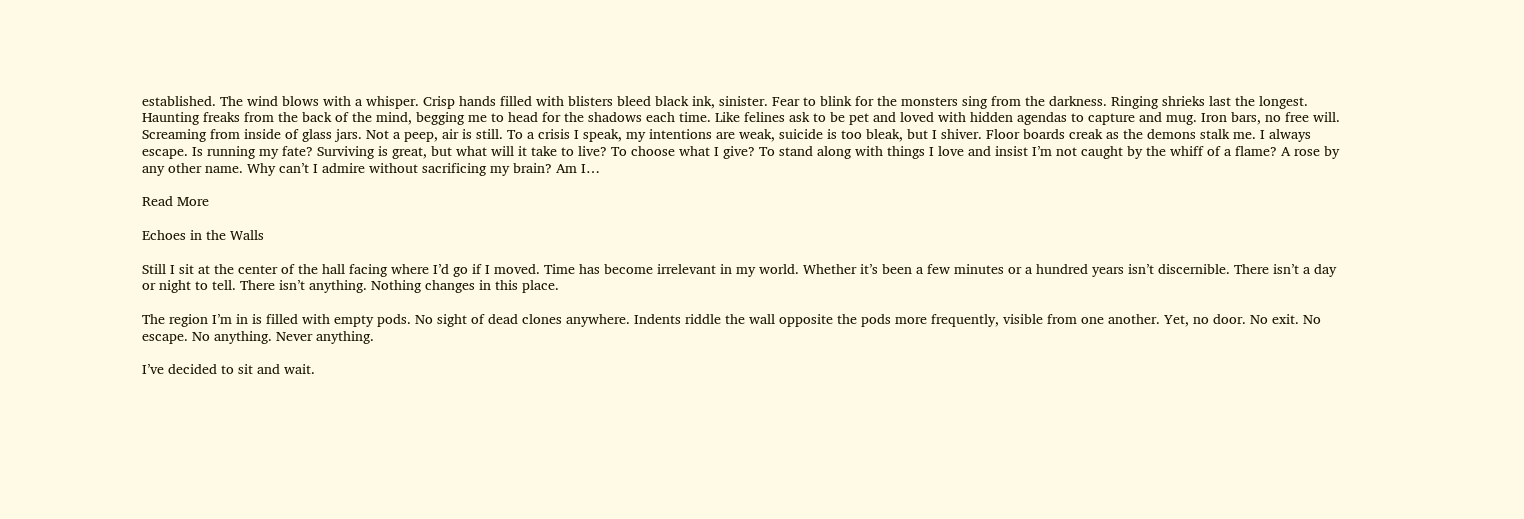established. The wind blows with a whisper. Crisp hands filled with blisters bleed black ink, sinister. Fear to blink for the monsters sing from the darkness. Ringing shrieks last the longest. Haunting freaks from the back of the mind, begging me to head for the shadows each time. Like felines ask to be pet and loved with hidden agendas to capture and mug. Iron bars, no free will. Screaming from inside of glass jars. Not a peep, air is still. To a crisis I speak, my intentions are weak, suicide is too bleak, but I shiver. Floor boards creak as the demons stalk me. I always escape. Is running my fate? Surviving is great, but what will it take to live? To choose what I give? To stand along with things I love and insist I’m not caught by the whiff of a flame? A rose by any other name. Why can’t I admire without sacrificing my brain? Am I…

Read More

Echoes in the Walls

Still I sit at the center of the hall facing where I’d go if I moved. Time has become irrelevant in my world. Whether it’s been a few minutes or a hundred years isn’t discernible. There isn’t a day or night to tell. There isn’t anything. Nothing changes in this place.

The region I’m in is filled with empty pods. No sight of dead clones anywhere. Indents riddle the wall opposite the pods more frequently, visible from one another. Yet, no door. No exit. No escape. No anything. Never anything.

I’ve decided to sit and wait.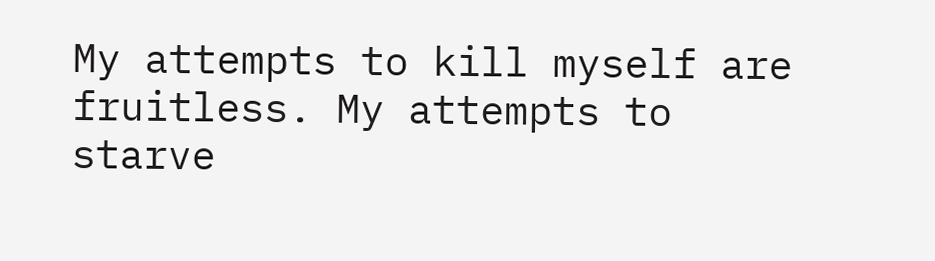My attempts to kill myself are fruitless. My attempts to starve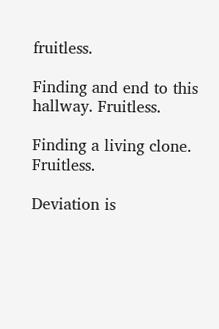fruitless.

Finding and end to this hallway. Fruitless.

Finding a living clone. Fruitless.

Deviation is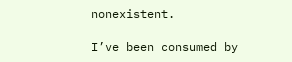nonexistent.

I’ve been consumed by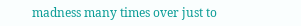madness many times over just to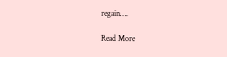regain….

Read More